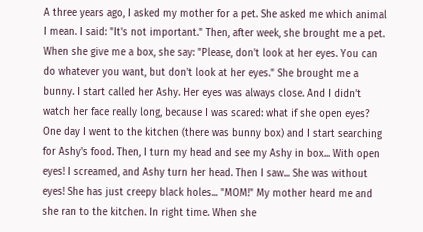A three years ago, I asked my mother for a pet. She asked me which animal I mean. I said: "It's not important." Then, after week, she brought me a pet. When she give me a box, she say: "Please, don't look at her eyes. You can do whatever you want, but don't look at her eyes." She brought me a bunny. I start called her Ashy. Her eyes was always close. And I didn't watch her face really long, because I was scared: what if she open eyes? One day I went to the kitchen (there was bunny box) and I start searching for Ashy's food. Then, I turn my head and see my Ashy in box... With open eyes! I screamed, and Ashy turn her head. Then I saw... She was without eyes! She has just creepy black holes... "MOM!" My mother heard me and she ran to the kitchen. In right time. When she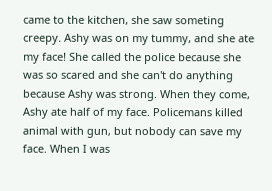came to the kitchen, she saw someting creepy. Ashy was on my tummy, and she ate my face! She called the police because she was so scared and she can't do anything because Ashy was strong. When they come, Ashy ate half of my face. Policemans killed animal with gun, but nobody can save my face. When I was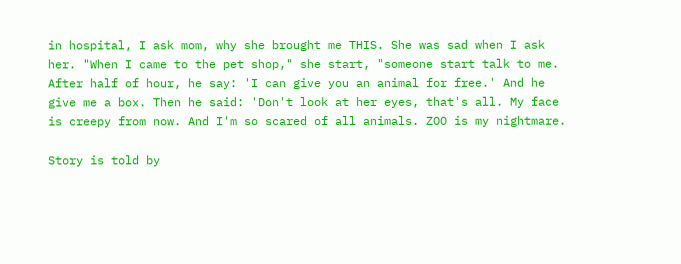in hospital, I ask mom, why she brought me THIS. She was sad when I ask her. "When I came to the pet shop," she start, "someone start talk to me. After half of hour, he say: 'I can give you an animal for free.' And he give me a box. Then he said: 'Don't look at her eyes, that's all. My face is creepy from now. And I'm so scared of all animals. ZOO is my nightmare.

Story is told by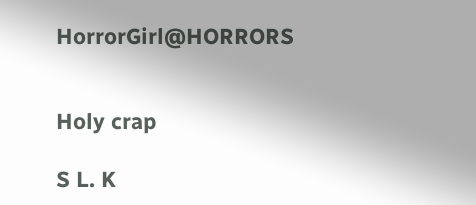HorrorGirl@HORRORS


Holy crap

S L. K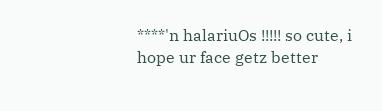****'n halariuOs !!!!! so cute, i hope ur face getz better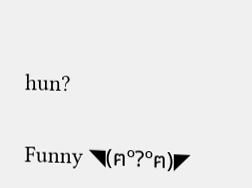hun?


Funny ◥(ฅº?ºฅ)◤